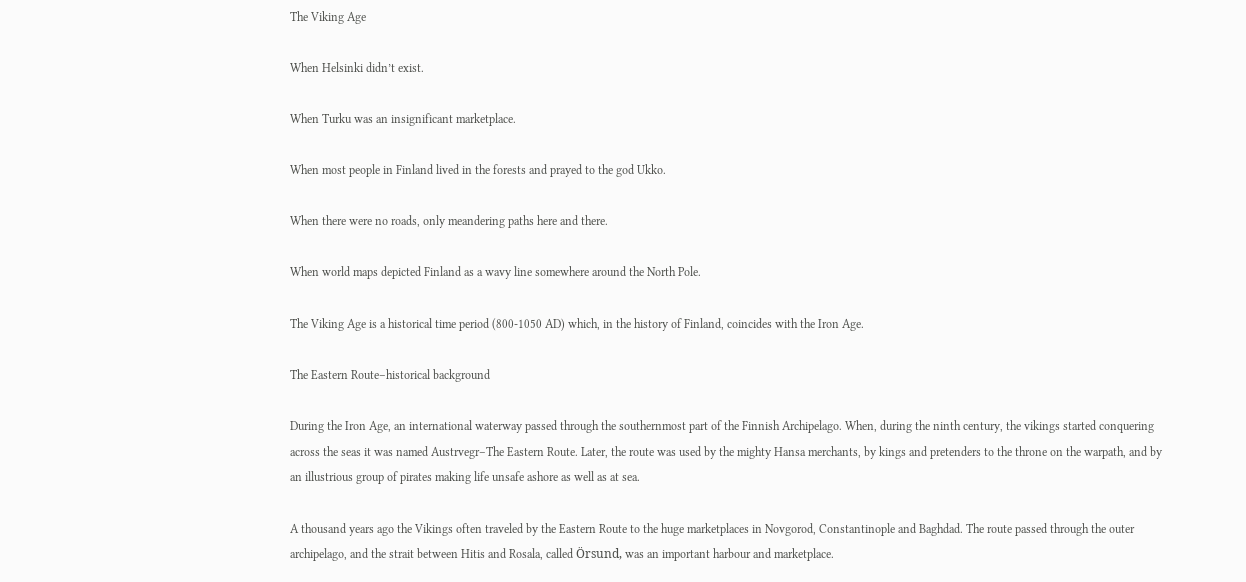The Viking Age

When Helsinki didn’t exist.

When Turku was an insignificant marketplace.

When most people in Finland lived in the forests and prayed to the god Ukko.

When there were no roads, only meandering paths here and there.

When world maps depicted Finland as a wavy line somewhere around the North Pole.

The Viking Age is a historical time period (800-1050 AD) which, in the history of Finland, coincides with the Iron Age.

The Eastern Route–historical background

During the Iron Age, an international waterway passed through the southernmost part of the Finnish Archipelago. When, during the ninth century, the vikings started conquering across the seas it was named Austrvegr–The Eastern Route. Later, the route was used by the mighty Hansa merchants, by kings and pretenders to the throne on the warpath, and by an illustrious group of pirates making life unsafe ashore as well as at sea.

A thousand years ago the Vikings often traveled by the Eastern Route to the huge marketplaces in Novgorod, Constantinople and Baghdad. The route passed through the outer archipelago, and the strait between Hitis and Rosala, called Örsund, was an important harbour and marketplace.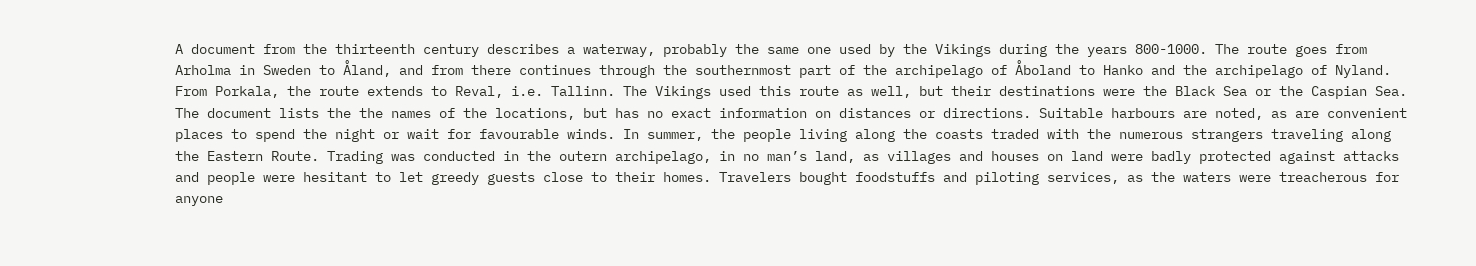A document from the thirteenth century describes a waterway, probably the same one used by the Vikings during the years 800-1000. The route goes from Arholma in Sweden to Åland, and from there continues through the southernmost part of the archipelago of Åboland to Hanko and the archipelago of Nyland. From Porkala, the route extends to Reval, i.e. Tallinn. The Vikings used this route as well, but their destinations were the Black Sea or the Caspian Sea. The document lists the the names of the locations, but has no exact information on distances or directions. Suitable harbours are noted, as are convenient places to spend the night or wait for favourable winds. In summer, the people living along the coasts traded with the numerous strangers traveling along the Eastern Route. Trading was conducted in the outern archipelago, in no man’s land, as villages and houses on land were badly protected against attacks and people were hesitant to let greedy guests close to their homes. Travelers bought foodstuffs and piloting services, as the waters were treacherous for anyone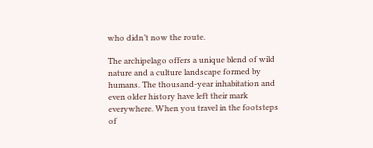who didn’t now the route.

The archipelago offers a unique blend of wild nature and a culture landscape formed by humans. The thousand-year inhabitation and even older history have left their mark everywhere. When you travel in the footsteps of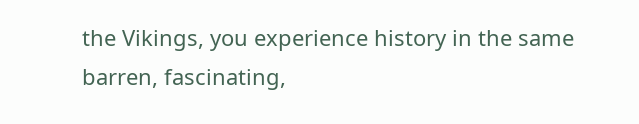the Vikings, you experience history in the same barren, fascinating,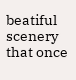beatiful scenery that once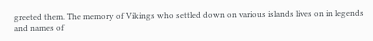greeted them. The memory of Vikings who settled down on various islands lives on in legends and names of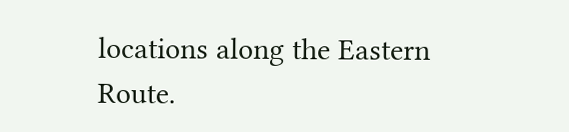locations along the Eastern Route.